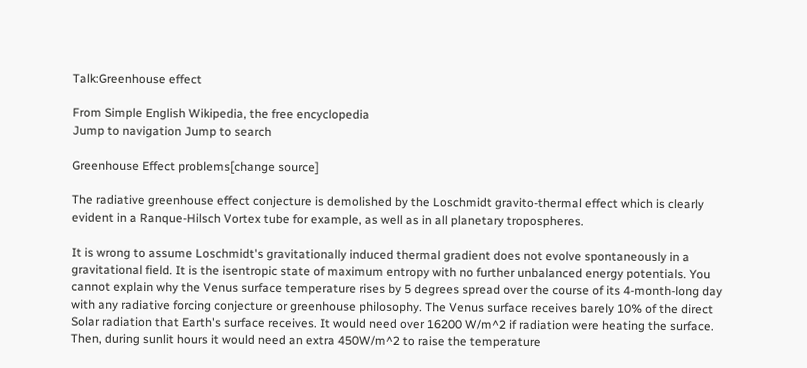Talk:Greenhouse effect

From Simple English Wikipedia, the free encyclopedia
Jump to navigation Jump to search

Greenhouse Effect problems[change source]

The radiative greenhouse effect conjecture is demolished by the Loschmidt gravito-thermal effect which is clearly evident in a Ranque-Hilsch Vortex tube for example, as well as in all planetary tropospheres.

It is wrong to assume Loschmidt's gravitationally induced thermal gradient does not evolve spontaneously in a gravitational field. It is the isentropic state of maximum entropy with no further unbalanced energy potentials. You cannot explain why the Venus surface temperature rises by 5 degrees spread over the course of its 4-month-long day with any radiative forcing conjecture or greenhouse philosophy. The Venus surface receives barely 10% of the direct Solar radiation that Earth's surface receives. It would need over 16200 W/m^2 if radiation were heating the surface. Then, during sunlit hours it would need an extra 450W/m^2 to raise the temperature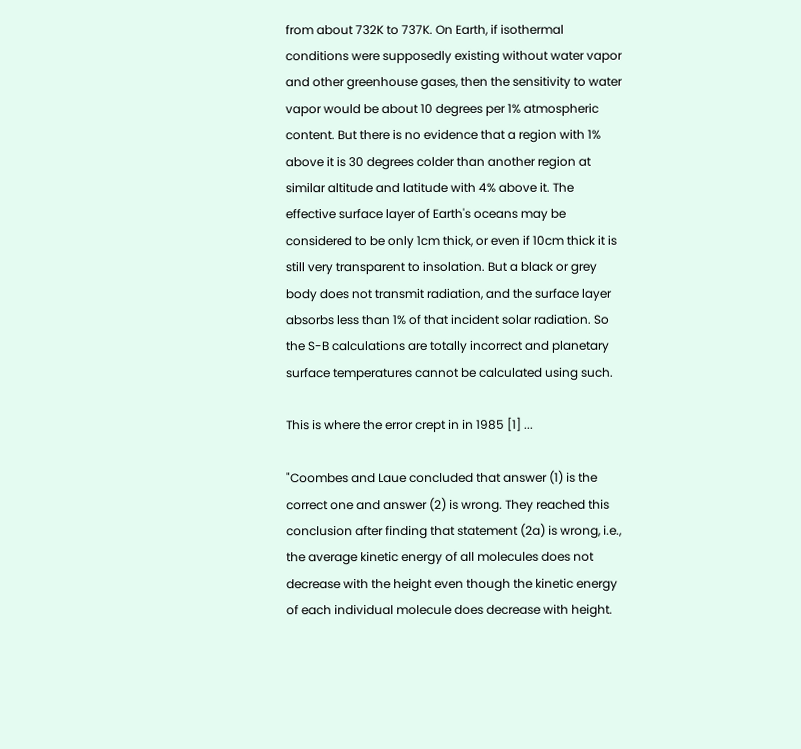from about 732K to 737K. On Earth, if isothermal conditions were supposedly existing without water vapor and other greenhouse gases, then the sensitivity to water vapor would be about 10 degrees per 1% atmospheric content. But there is no evidence that a region with 1% above it is 30 degrees colder than another region at similar altitude and latitude with 4% above it. The effective surface layer of Earth's oceans may be considered to be only 1cm thick, or even if 10cm thick it is still very transparent to insolation. But a black or grey body does not transmit radiation, and the surface layer absorbs less than 1% of that incident solar radiation. So the S-B calculations are totally incorrect and planetary surface temperatures cannot be calculated using such.

This is where the error crept in in 1985 [1] ...

"Coombes and Laue concluded that answer (1) is the correct one and answer (2) is wrong. They reached this conclusion after finding that statement (2a) is wrong, i.e., the average kinetic energy of all molecules does not decrease with the height even though the kinetic energy of each individual molecule does decrease with height.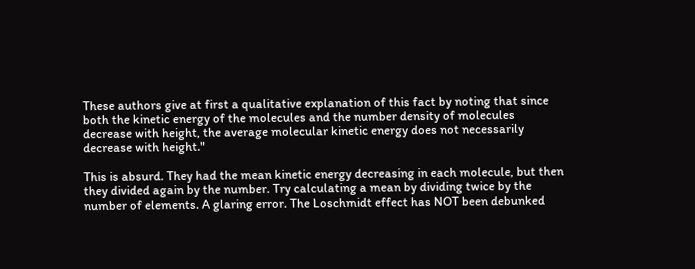These authors give at first a qualitative explanation of this fact by noting that since both the kinetic energy of the molecules and the number density of molecules decrease with height, the average molecular kinetic energy does not necessarily decrease with height."

This is absurd. They had the mean kinetic energy decreasing in each molecule, but then they divided again by the number. Try calculating a mean by dividing twice by the number of elements. A glaring error. The Loschmidt effect has NOT been debunked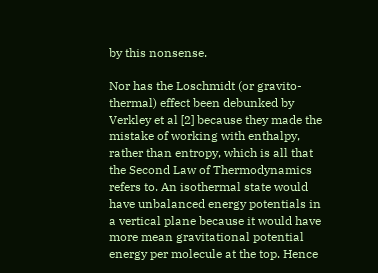by this nonsense.

Nor has the Loschmidt (or gravito-thermal) effect been debunked by Verkley et al [2] because they made the mistake of working with enthalpy, rather than entropy, which is all that the Second Law of Thermodynamics refers to. An isothermal state would have unbalanced energy potentials in a vertical plane because it would have more mean gravitational potential energy per molecule at the top. Hence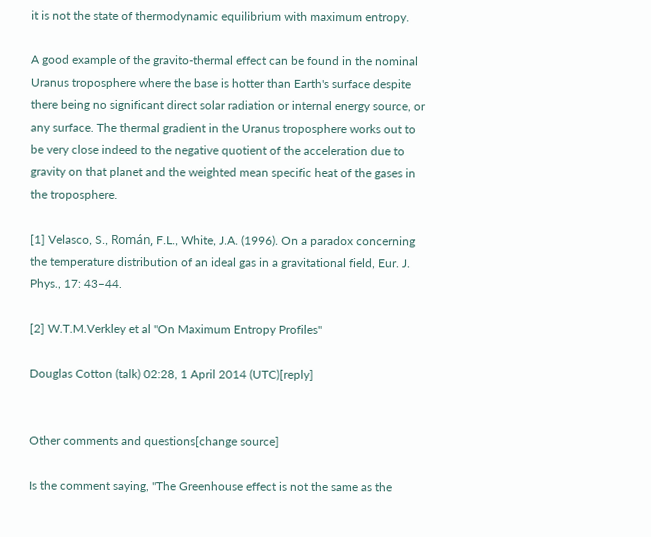it is not the state of thermodynamic equilibrium with maximum entropy.

A good example of the gravito-thermal effect can be found in the nominal Uranus troposphere where the base is hotter than Earth's surface despite there being no significant direct solar radiation or internal energy source, or any surface. The thermal gradient in the Uranus troposphere works out to be very close indeed to the negative quotient of the acceleration due to gravity on that planet and the weighted mean specific heat of the gases in the troposphere.

[1] Velasco, S., Román, F.L., White, J.A. (1996). On a paradox concerning the temperature distribution of an ideal gas in a gravitational field, Eur. J. Phys., 17: 43–44.

[2] W.T.M.Verkley et al "On Maximum Entropy Profiles"

Douglas Cotton (talk) 02:28, 1 April 2014 (UTC)[reply]


Other comments and questions[change source]

Is the comment saying, "The Greenhouse effect is not the same as the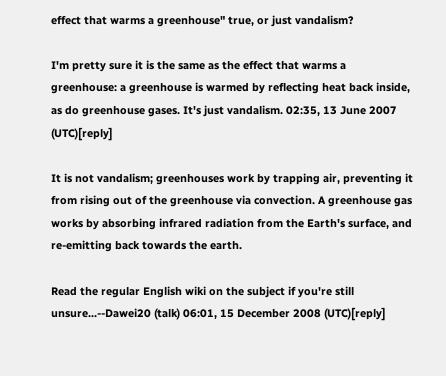effect that warms a greenhouse" true, or just vandalism?

I'm pretty sure it is the same as the effect that warms a greenhouse: a greenhouse is warmed by reflecting heat back inside, as do greenhouse gases. It's just vandalism. 02:35, 13 June 2007 (UTC)[reply]

It is not vandalism; greenhouses work by trapping air, preventing it from rising out of the greenhouse via convection. A greenhouse gas works by absorbing infrared radiation from the Earth's surface, and re-emitting back towards the earth.

Read the regular English wiki on the subject if you're still unsure...--Dawei20 (talk) 06:01, 15 December 2008 (UTC)[reply]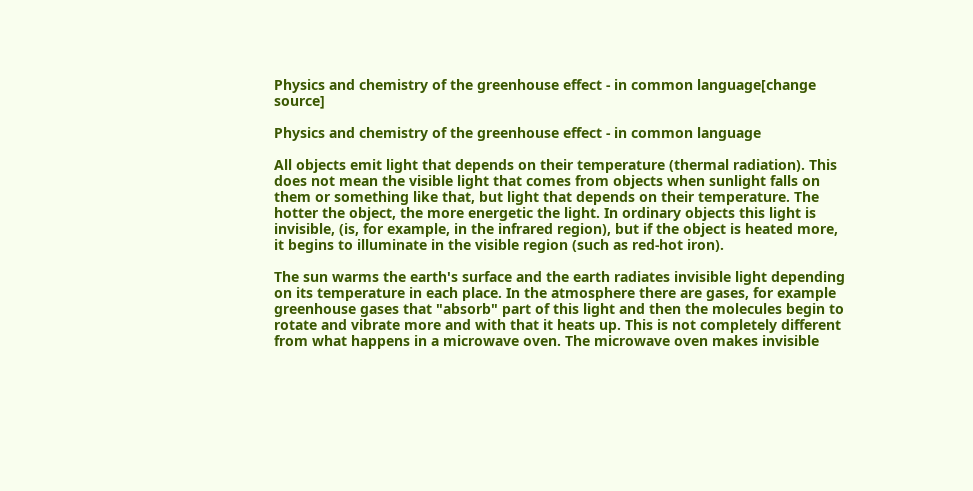Physics and chemistry of the greenhouse effect - in common language[change source]

Physics and chemistry of the greenhouse effect - in common language

All objects emit light that depends on their temperature (thermal radiation). This does not mean the visible light that comes from objects when sunlight falls on them or something like that, but light that depends on their temperature. The hotter the object, the more energetic the light. In ordinary objects this light is invisible, (is, for example, in the infrared region), but if the object is heated more, it begins to illuminate in the visible region (such as red-hot iron).

The sun warms the earth's surface and the earth radiates invisible light depending on its temperature in each place. In the atmosphere there are gases, for example greenhouse gases that "absorb" part of this light and then the molecules begin to rotate and vibrate more and with that it heats up. This is not completely different from what happens in a microwave oven. The microwave oven makes invisible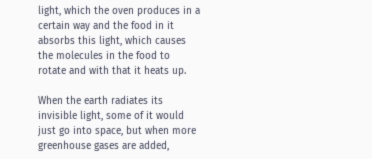light, which the oven produces in a certain way and the food in it absorbs this light, which causes the molecules in the food to rotate and with that it heats up.

When the earth radiates its invisible light, some of it would just go into space, but when more greenhouse gases are added,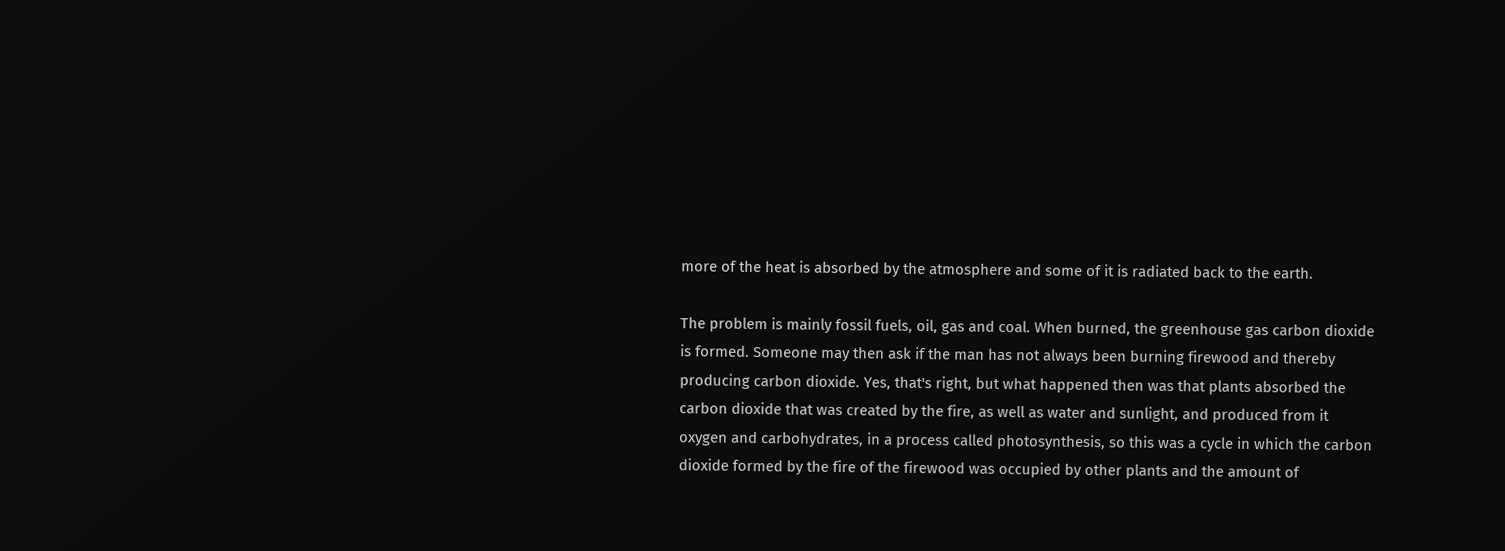more of the heat is absorbed by the atmosphere and some of it is radiated back to the earth.

The problem is mainly fossil fuels, oil, gas and coal. When burned, the greenhouse gas carbon dioxide is formed. Someone may then ask if the man has not always been burning firewood and thereby producing carbon dioxide. Yes, that's right, but what happened then was that plants absorbed the carbon dioxide that was created by the fire, as well as water and sunlight, and produced from it oxygen and carbohydrates, in a process called photosynthesis, so this was a cycle in which the carbon dioxide formed by the fire of the firewood was occupied by other plants and the amount of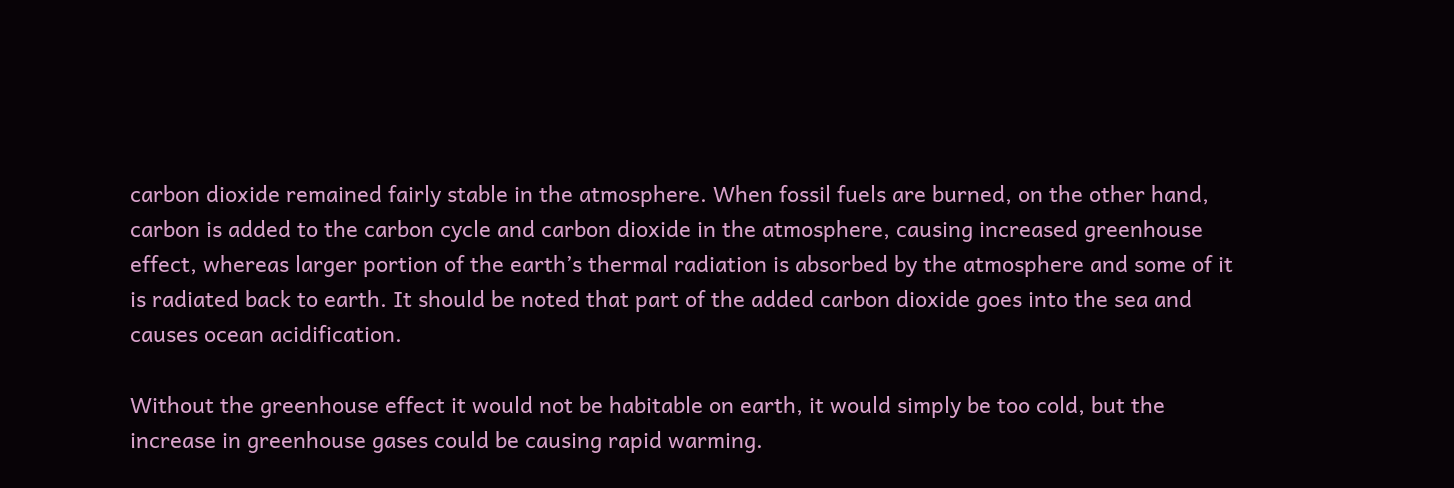carbon dioxide remained fairly stable in the atmosphere. When fossil fuels are burned, on the other hand, carbon is added to the carbon cycle and carbon dioxide in the atmosphere, causing increased greenhouse effect, whereas larger portion of the earth’s thermal radiation is absorbed by the atmosphere and some of it is radiated back to earth. It should be noted that part of the added carbon dioxide goes into the sea and causes ocean acidification.

Without the greenhouse effect it would not be habitable on earth, it would simply be too cold, but the increase in greenhouse gases could be causing rapid warming.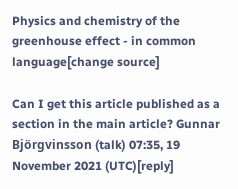Physics and chemistry of the greenhouse effect - in common language[change source]

Can I get this article published as a section in the main article? Gunnar Björgvinsson (talk) 07:35, 19 November 2021 (UTC)[reply]